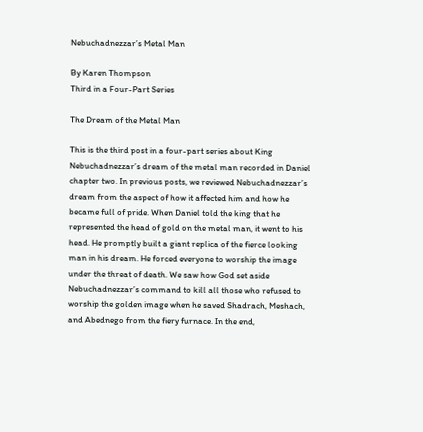Nebuchadnezzar’s Metal Man

By Karen Thompson
Third in a Four-Part Series

The Dream of the Metal Man

This is the third post in a four-part series about King Nebuchadnezzar’s dream of the metal man recorded in Daniel chapter two. In previous posts, we reviewed Nebuchadnezzar’s dream from the aspect of how it affected him and how he became full of pride. When Daniel told the king that he represented the head of gold on the metal man, it went to his head. He promptly built a giant replica of the fierce looking man in his dream. He forced everyone to worship the image under the threat of death. We saw how God set aside Nebuchadnezzar’s command to kill all those who refused to worship the golden image when he saved Shadrach, Meshach, and Abednego from the fiery furnace. In the end,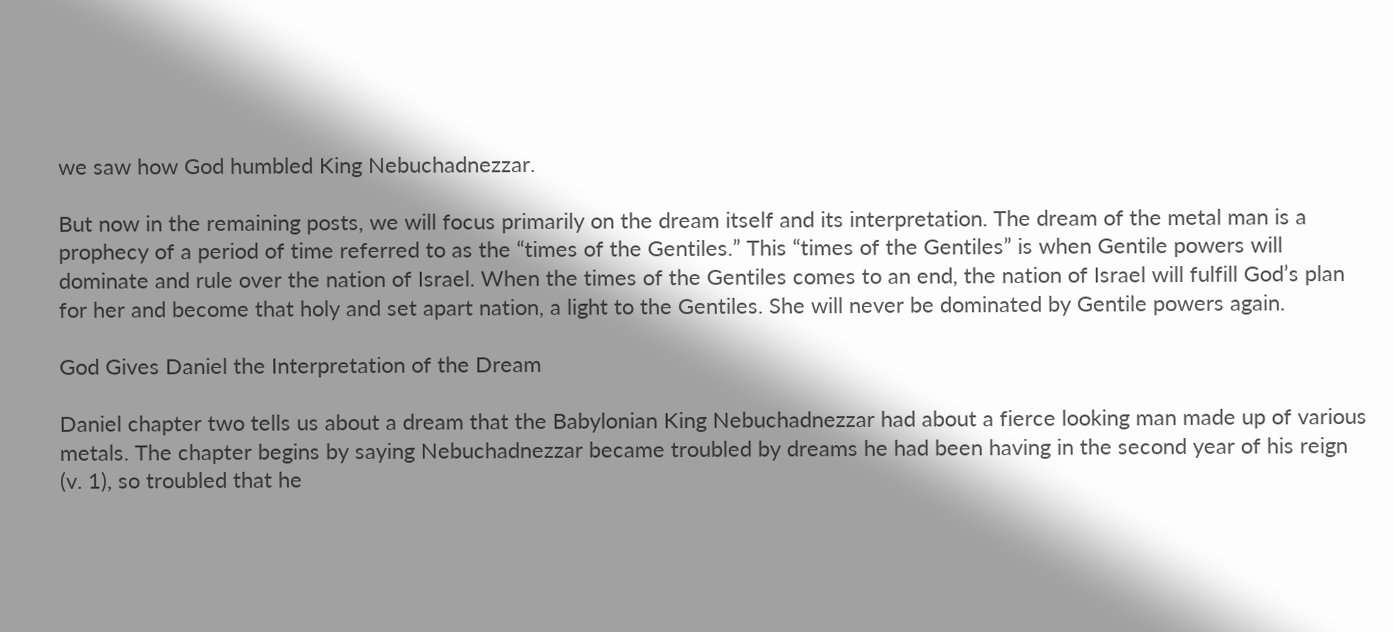we saw how God humbled King Nebuchadnezzar.

But now in the remaining posts, we will focus primarily on the dream itself and its interpretation. The dream of the metal man is a prophecy of a period of time referred to as the “times of the Gentiles.” This “times of the Gentiles” is when Gentile powers will dominate and rule over the nation of Israel. When the times of the Gentiles comes to an end, the nation of Israel will fulfill God’s plan for her and become that holy and set apart nation, a light to the Gentiles. She will never be dominated by Gentile powers again.

God Gives Daniel the Interpretation of the Dream

Daniel chapter two tells us about a dream that the Babylonian King Nebuchadnezzar had about a fierce looking man made up of various metals. The chapter begins by saying Nebuchadnezzar became troubled by dreams he had been having in the second year of his reign (v. 1), so troubled that he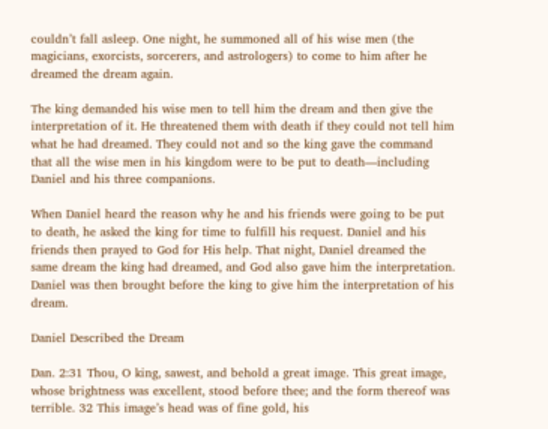couldn’t fall asleep. One night, he summoned all of his wise men (the magicians, exorcists, sorcerers, and astrologers) to come to him after he dreamed the dream again.

The king demanded his wise men to tell him the dream and then give the interpretation of it. He threatened them with death if they could not tell him what he had dreamed. They could not and so the king gave the command that all the wise men in his kingdom were to be put to death—including Daniel and his three companions.

When Daniel heard the reason why he and his friends were going to be put to death, he asked the king for time to fulfill his request. Daniel and his friends then prayed to God for His help. That night, Daniel dreamed the same dream the king had dreamed, and God also gave him the interpretation. Daniel was then brought before the king to give him the interpretation of his dream.

Daniel Described the Dream

Dan. 2:31 Thou, O king, sawest, and behold a great image. This great image, whose brightness was excellent, stood before thee; and the form thereof was terrible. 32 This image’s head was of fine gold, his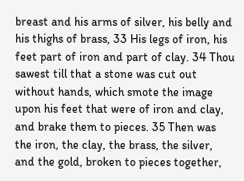breast and his arms of silver, his belly and his thighs of brass, 33 His legs of iron, his feet part of iron and part of clay. 34 Thou sawest till that a stone was cut out without hands, which smote the image upon his feet that were of iron and clay, and brake them to pieces. 35 Then was the iron, the clay, the brass, the silver, and the gold, broken to pieces together,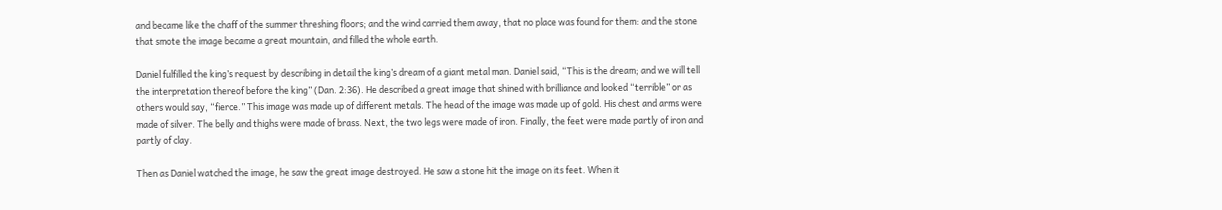and became like the chaff of the summer threshing floors; and the wind carried them away, that no place was found for them: and the stone that smote the image became a great mountain, and filled the whole earth.

Daniel fulfilled the king’s request by describing in detail the king’s dream of a giant metal man. Daniel said, “This is the dream; and we will tell the interpretation thereof before the king” (Dan. 2:36). He described a great image that shined with brilliance and looked “terrible” or as others would say, “fierce.” This image was made up of different metals. The head of the image was made up of gold. His chest and arms were made of silver. The belly and thighs were made of brass. Next, the two legs were made of iron. Finally, the feet were made partly of iron and partly of clay.

Then as Daniel watched the image, he saw the great image destroyed. He saw a stone hit the image on its feet. When it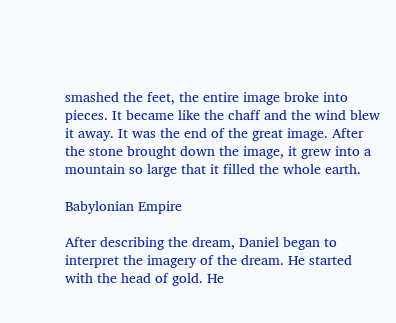smashed the feet, the entire image broke into pieces. It became like the chaff and the wind blew it away. It was the end of the great image. After the stone brought down the image, it grew into a mountain so large that it filled the whole earth.

Babylonian Empire

After describing the dream, Daniel began to interpret the imagery of the dream. He started with the head of gold. He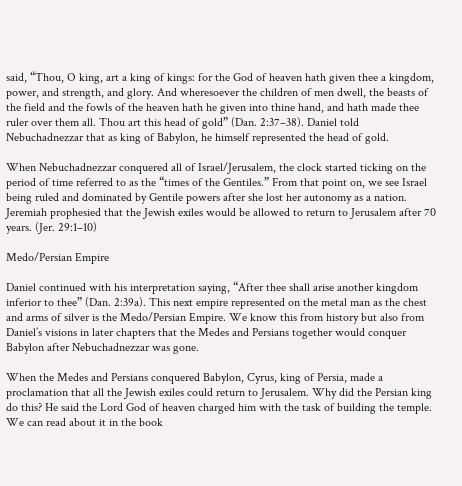said, “Thou, O king, art a king of kings: for the God of heaven hath given thee a kingdom, power, and strength, and glory. And wheresoever the children of men dwell, the beasts of the field and the fowls of the heaven hath he given into thine hand, and hath made thee ruler over them all. Thou art this head of gold” (Dan. 2:37–38). Daniel told Nebuchadnezzar that as king of Babylon, he himself represented the head of gold.

When Nebuchadnezzar conquered all of Israel/Jerusalem, the clock started ticking on the period of time referred to as the “times of the Gentiles.” From that point on, we see Israel being ruled and dominated by Gentile powers after she lost her autonomy as a nation. Jeremiah prophesied that the Jewish exiles would be allowed to return to Jerusalem after 70 years. (Jer. 29:1–10)

Medo/Persian Empire

Daniel continued with his interpretation saying, “After thee shall arise another kingdom inferior to thee” (Dan. 2:39a). This next empire represented on the metal man as the chest and arms of silver is the Medo/Persian Empire. We know this from history but also from Daniel’s visions in later chapters that the Medes and Persians together would conquer Babylon after Nebuchadnezzar was gone.

When the Medes and Persians conquered Babylon, Cyrus, king of Persia, made a proclamation that all the Jewish exiles could return to Jerusalem. Why did the Persian king do this? He said the Lord God of heaven charged him with the task of building the temple. We can read about it in the book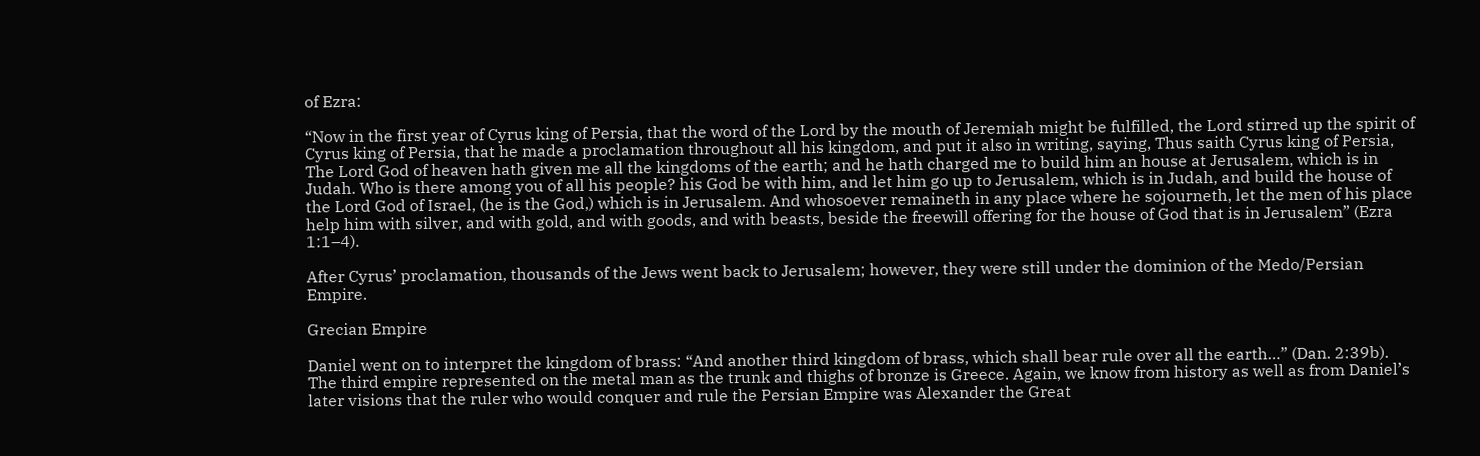of Ezra:

“Now in the first year of Cyrus king of Persia, that the word of the Lord by the mouth of Jeremiah might be fulfilled, the Lord stirred up the spirit of Cyrus king of Persia, that he made a proclamation throughout all his kingdom, and put it also in writing, saying, Thus saith Cyrus king of Persia, The Lord God of heaven hath given me all the kingdoms of the earth; and he hath charged me to build him an house at Jerusalem, which is in Judah. Who is there among you of all his people? his God be with him, and let him go up to Jerusalem, which is in Judah, and build the house of the Lord God of Israel, (he is the God,) which is in Jerusalem. And whosoever remaineth in any place where he sojourneth, let the men of his place help him with silver, and with gold, and with goods, and with beasts, beside the freewill offering for the house of God that is in Jerusalem” (Ezra 1:1–4).

After Cyrus’ proclamation, thousands of the Jews went back to Jerusalem; however, they were still under the dominion of the Medo/Persian Empire.

Grecian Empire

Daniel went on to interpret the kingdom of brass: “And another third kingdom of brass, which shall bear rule over all the earth…” (Dan. 2:39b). The third empire represented on the metal man as the trunk and thighs of bronze is Greece. Again, we know from history as well as from Daniel’s later visions that the ruler who would conquer and rule the Persian Empire was Alexander the Great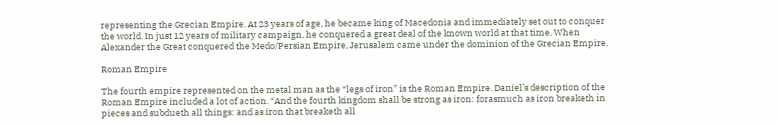representing the Grecian Empire. At 23 years of age, he became king of Macedonia and immediately set out to conquer the world. In just 12 years of military campaign, he conquered a great deal of the known world at that time. When Alexander the Great conquered the Medo/Persian Empire, Jerusalem came under the dominion of the Grecian Empire.

Roman Empire

The fourth empire represented on the metal man as the “legs of iron” is the Roman Empire. Daniel’s description of the Roman Empire included a lot of action. “And the fourth kingdom shall be strong as iron: forasmuch as iron breaketh in pieces and subdueth all things: and as iron that breaketh all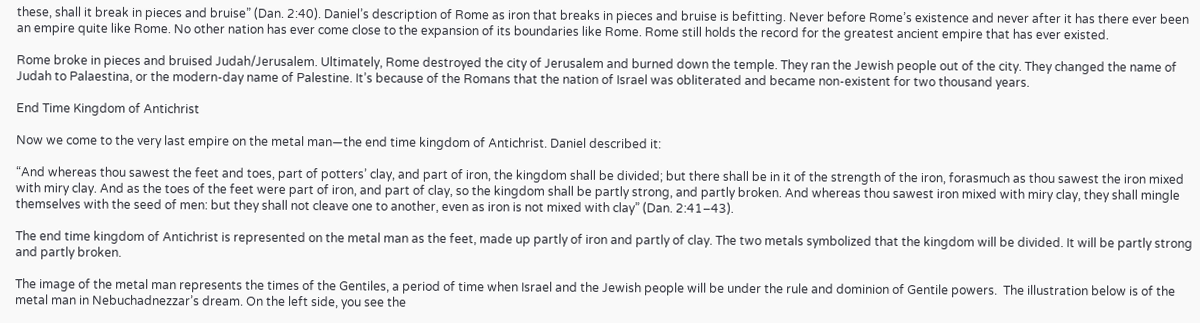these, shall it break in pieces and bruise” (Dan. 2:40). Daniel’s description of Rome as iron that breaks in pieces and bruise is befitting. Never before Rome’s existence and never after it has there ever been an empire quite like Rome. No other nation has ever come close to the expansion of its boundaries like Rome. Rome still holds the record for the greatest ancient empire that has ever existed.

Rome broke in pieces and bruised Judah/Jerusalem. Ultimately, Rome destroyed the city of Jerusalem and burned down the temple. They ran the Jewish people out of the city. They changed the name of Judah to Palaestina, or the modern-day name of Palestine. It’s because of the Romans that the nation of Israel was obliterated and became non-existent for two thousand years.

End Time Kingdom of Antichrist

Now we come to the very last empire on the metal man—the end time kingdom of Antichrist. Daniel described it:

“And whereas thou sawest the feet and toes, part of potters’ clay, and part of iron, the kingdom shall be divided; but there shall be in it of the strength of the iron, forasmuch as thou sawest the iron mixed with miry clay. And as the toes of the feet were part of iron, and part of clay, so the kingdom shall be partly strong, and partly broken. And whereas thou sawest iron mixed with miry clay, they shall mingle themselves with the seed of men: but they shall not cleave one to another, even as iron is not mixed with clay” (Dan. 2:41–43).

The end time kingdom of Antichrist is represented on the metal man as the feet, made up partly of iron and partly of clay. The two metals symbolized that the kingdom will be divided. It will be partly strong and partly broken.

The image of the metal man represents the times of the Gentiles, a period of time when Israel and the Jewish people will be under the rule and dominion of Gentile powers.  The illustration below is of the metal man in Nebuchadnezzar’s dream. On the left side, you see the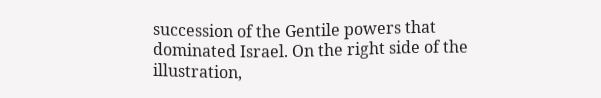succession of the Gentile powers that dominated Israel. On the right side of the illustration,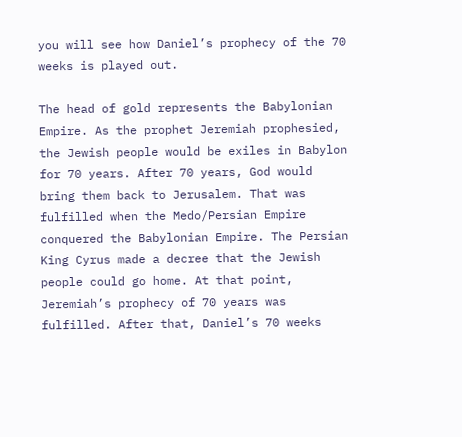you will see how Daniel’s prophecy of the 70 weeks is played out.

The head of gold represents the Babylonian Empire. As the prophet Jeremiah prophesied, the Jewish people would be exiles in Babylon for 70 years. After 70 years, God would bring them back to Jerusalem. That was fulfilled when the Medo/Persian Empire conquered the Babylonian Empire. The Persian King Cyrus made a decree that the Jewish people could go home. At that point, Jeremiah’s prophecy of 70 years was fulfilled. After that, Daniel’s 70 weeks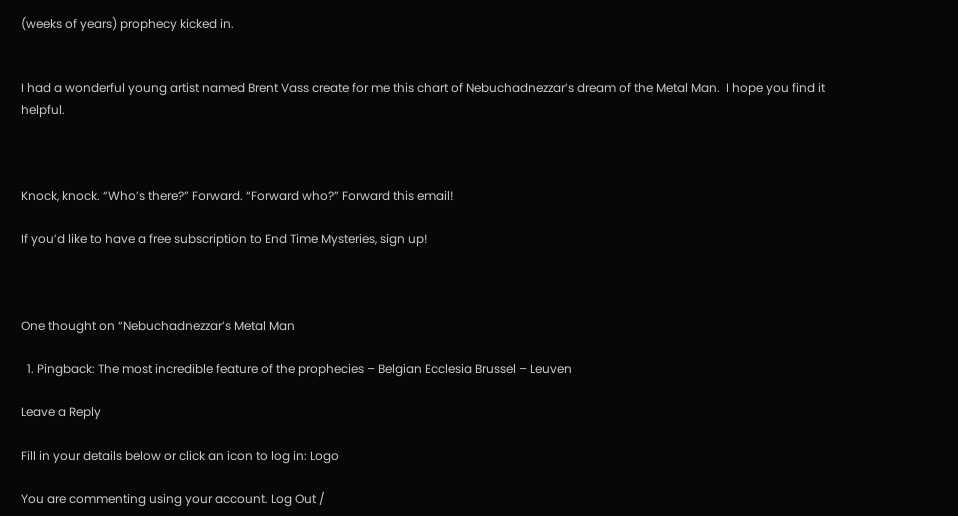(weeks of years) prophecy kicked in.


I had a wonderful young artist named Brent Vass create for me this chart of Nebuchadnezzar’s dream of the Metal Man.  I hope you find it helpful.



Knock, knock. “Who’s there?” Forward. “Forward who?” Forward this email!

If you’d like to have a free subscription to End Time Mysteries, sign up!



One thought on “Nebuchadnezzar’s Metal Man

  1. Pingback: The most incredible feature of the prophecies – Belgian Ecclesia Brussel – Leuven

Leave a Reply

Fill in your details below or click an icon to log in: Logo

You are commenting using your account. Log Out /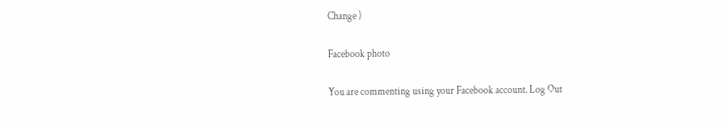Change )

Facebook photo

You are commenting using your Facebook account. Log Out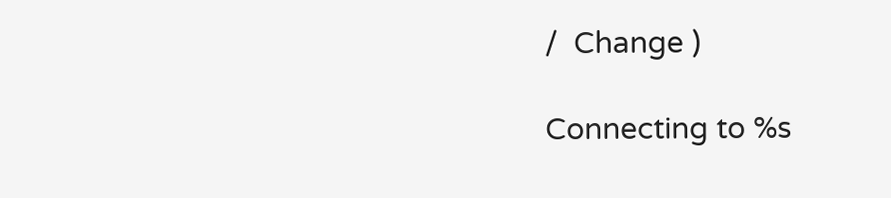/  Change )

Connecting to %s